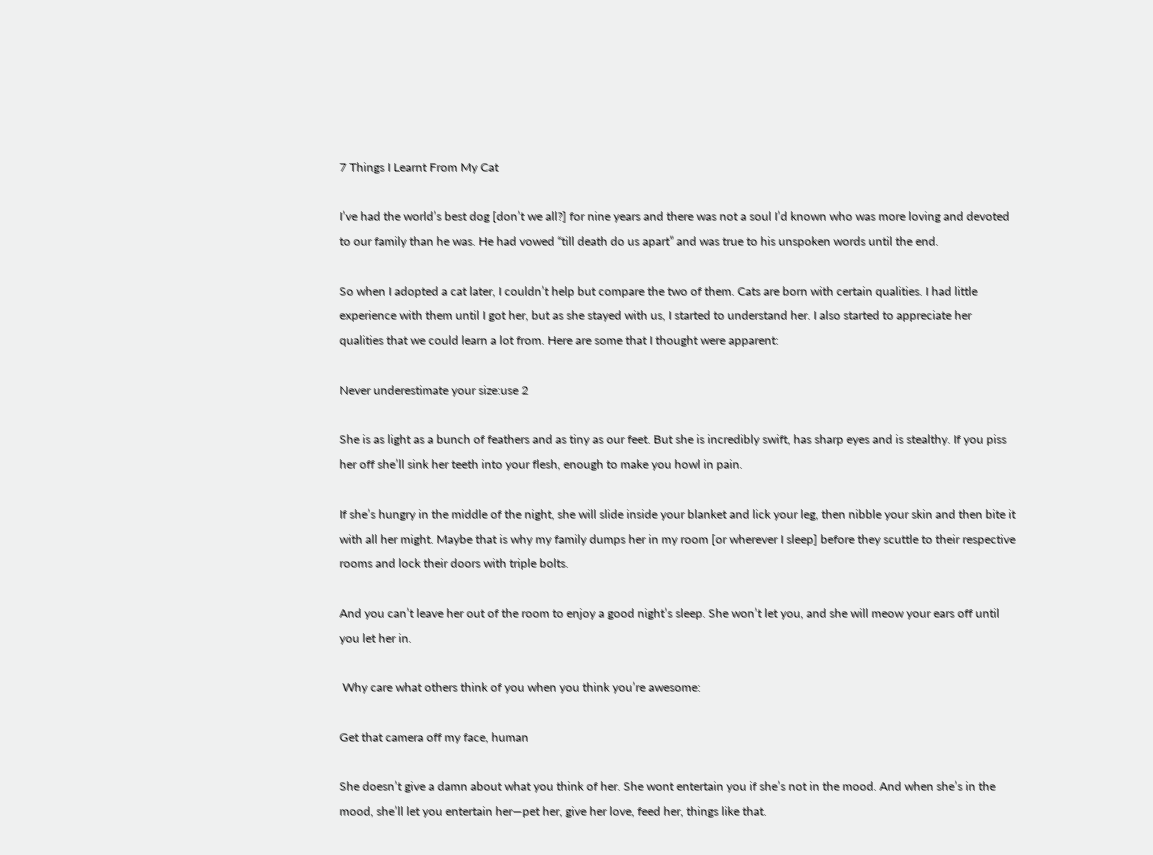7 Things I Learnt From My Cat

I’ve had the world’s best dog [don’t we all?] for nine years and there was not a soul I’d known who was more loving and devoted to our family than he was. He had vowed “till death do us apart” and was true to his unspoken words until the end.

So when I adopted a cat later, I couldn’t help but compare the two of them. Cats are born with certain qualities. I had little experience with them until I got her, but as she stayed with us, I started to understand her. I also started to appreciate her qualities that we could learn a lot from. Here are some that I thought were apparent:

Never underestimate your size:use 2

She is as light as a bunch of feathers and as tiny as our feet. But she is incredibly swift, has sharp eyes and is stealthy. If you piss her off she’ll sink her teeth into your flesh, enough to make you howl in pain.

If she’s hungry in the middle of the night, she will slide inside your blanket and lick your leg, then nibble your skin and then bite it with all her might. Maybe that is why my family dumps her in my room [or wherever I sleep] before they scuttle to their respective rooms and lock their doors with triple bolts.

And you can’t leave her out of the room to enjoy a good night’s sleep. She won’t let you, and she will meow your ears off until you let her in.

 Why care what others think of you when you think you’re awesome:

Get that camera off my face, human

She doesn’t give a damn about what you think of her. She wont entertain you if she’s not in the mood. And when she’s in the mood, she’ll let you entertain her—pet her, give her love, feed her, things like that.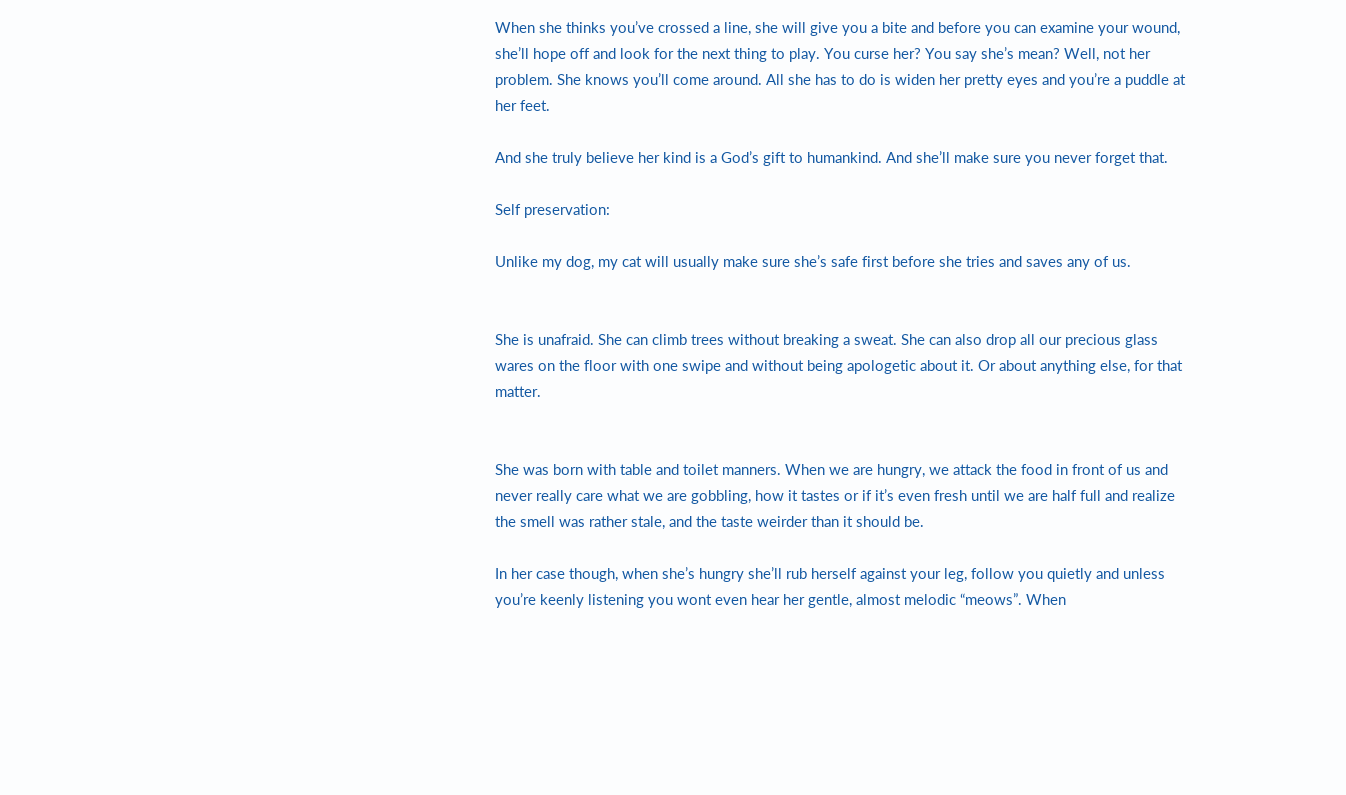When she thinks you’ve crossed a line, she will give you a bite and before you can examine your wound, she’ll hope off and look for the next thing to play. You curse her? You say she’s mean? Well, not her problem. She knows you’ll come around. All she has to do is widen her pretty eyes and you’re a puddle at her feet.

And she truly believe her kind is a God’s gift to humankind. And she’ll make sure you never forget that.

Self preservation:

Unlike my dog, my cat will usually make sure she’s safe first before she tries and saves any of us.


She is unafraid. She can climb trees without breaking a sweat. She can also drop all our precious glass wares on the floor with one swipe and without being apologetic about it. Or about anything else, for that matter.


She was born with table and toilet manners. When we are hungry, we attack the food in front of us and never really care what we are gobbling, how it tastes or if it’s even fresh until we are half full and realize the smell was rather stale, and the taste weirder than it should be.

In her case though, when she’s hungry she’ll rub herself against your leg, follow you quietly and unless you’re keenly listening you wont even hear her gentle, almost melodic “meows”. When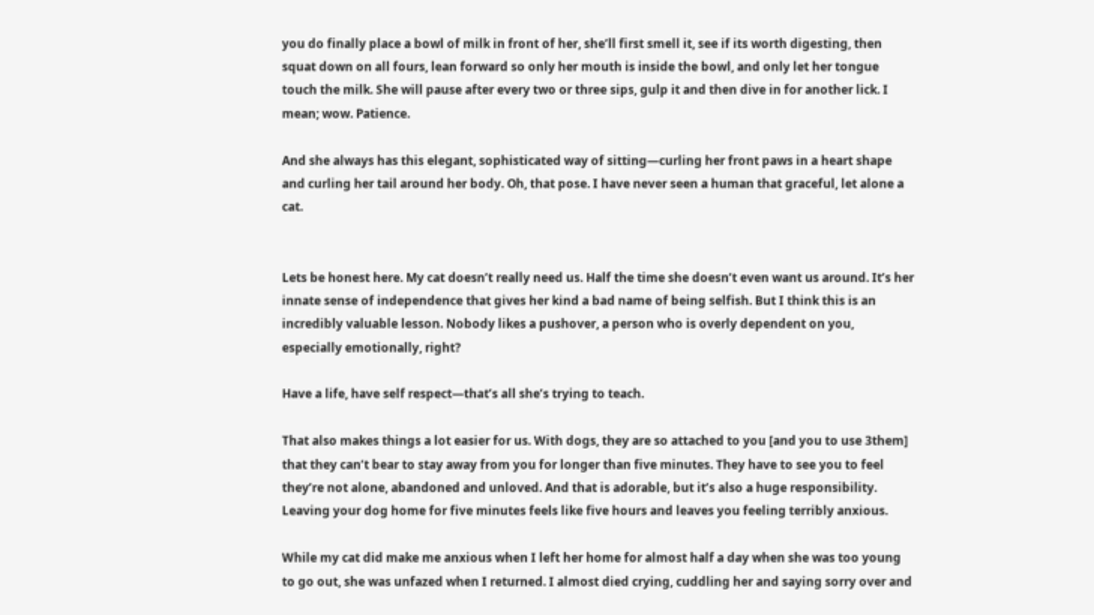you do finally place a bowl of milk in front of her, she’ll first smell it, see if its worth digesting, then squat down on all fours, lean forward so only her mouth is inside the bowl, and only let her tongue touch the milk. She will pause after every two or three sips, gulp it and then dive in for another lick. I mean; wow. Patience.

And she always has this elegant, sophisticated way of sitting—curling her front paws in a heart shape and curling her tail around her body. Oh, that pose. I have never seen a human that graceful, let alone a cat.


Lets be honest here. My cat doesn’t really need us. Half the time she doesn’t even want us around. It’s her innate sense of independence that gives her kind a bad name of being selfish. But I think this is an incredibly valuable lesson. Nobody likes a pushover, a person who is overly dependent on you, especially emotionally, right?

Have a life, have self respect—that’s all she’s trying to teach.

That also makes things a lot easier for us. With dogs, they are so attached to you [and you to use 3them] that they can’t bear to stay away from you for longer than five minutes. They have to see you to feel they’re not alone, abandoned and unloved. And that is adorable, but it’s also a huge responsibility. Leaving your dog home for five minutes feels like five hours and leaves you feeling terribly anxious.

While my cat did make me anxious when I left her home for almost half a day when she was too young to go out, she was unfazed when I returned. I almost died crying, cuddling her and saying sorry over and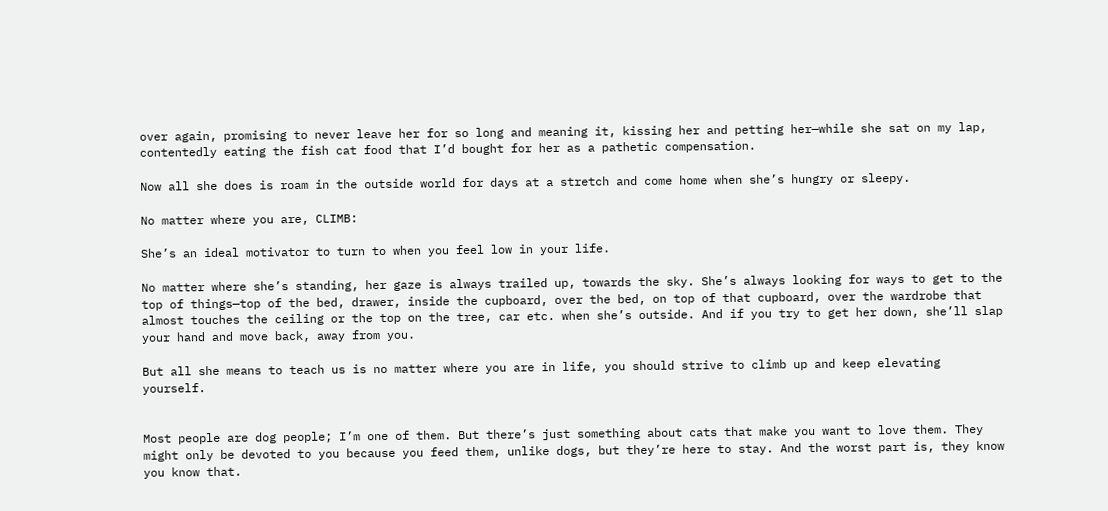over again, promising to never leave her for so long and meaning it, kissing her and petting her—while she sat on my lap, contentedly eating the fish cat food that I’d bought for her as a pathetic compensation.

Now all she does is roam in the outside world for days at a stretch and come home when she’s hungry or sleepy.

No matter where you are, CLIMB:

She’s an ideal motivator to turn to when you feel low in your life.

No matter where she’s standing, her gaze is always trailed up, towards the sky. She’s always looking for ways to get to the top of things—top of the bed, drawer, inside the cupboard, over the bed, on top of that cupboard, over the wardrobe that almost touches the ceiling or the top on the tree, car etc. when she’s outside. And if you try to get her down, she’ll slap your hand and move back, away from you.

But all she means to teach us is no matter where you are in life, you should strive to climb up and keep elevating yourself.


Most people are dog people; I’m one of them. But there’s just something about cats that make you want to love them. They might only be devoted to you because you feed them, unlike dogs, but they’re here to stay. And the worst part is, they know you know that.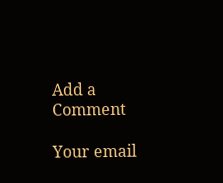Add a Comment

Your email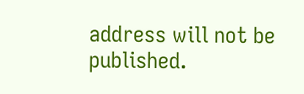address will not be published.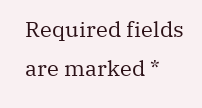Required fields are marked *